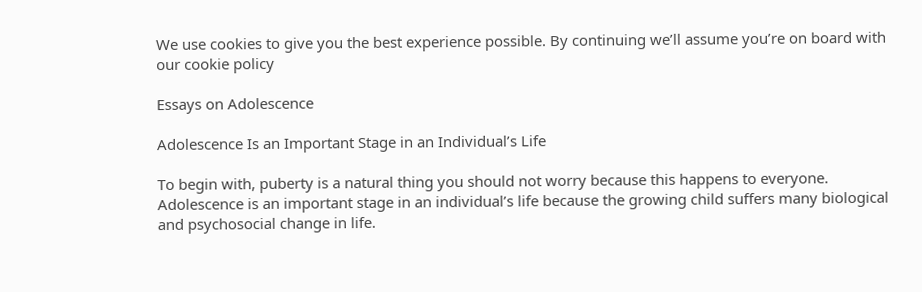We use cookies to give you the best experience possible. By continuing we’ll assume you’re on board with our cookie policy

Essays on Adolescence

Adolescence Is an Important Stage in an Individual’s Life

To begin with, puberty is a natural thing you should not worry because this happens to everyone. Adolescence is an important stage in an individual’s life because the growing child suffers many biological and psychosocial change in life.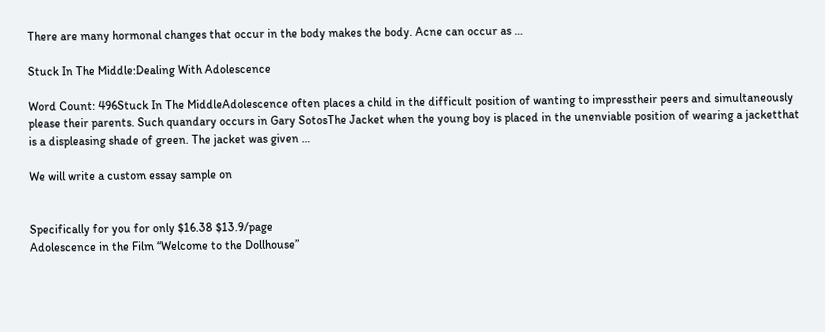There are many hormonal changes that occur in the body makes the body. Acne can occur as …

Stuck In The Middle:Dealing With Adolescence

Word Count: 496Stuck In The MiddleAdolescence often places a child in the difficult position of wanting to impresstheir peers and simultaneously please their parents. Such quandary occurs in Gary SotosThe Jacket when the young boy is placed in the unenviable position of wearing a jacketthat is a displeasing shade of green. The jacket was given …

We will write a custom essay sample on


Specifically for you for only $16.38 $13.9/page
Adolescence in the Film “Welcome to the Dollhouse”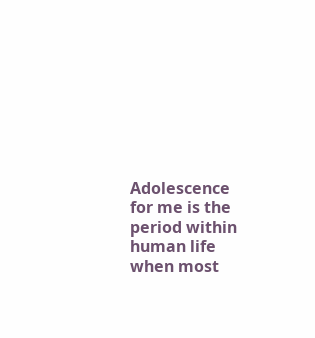Adolescence for me is the period within human life when most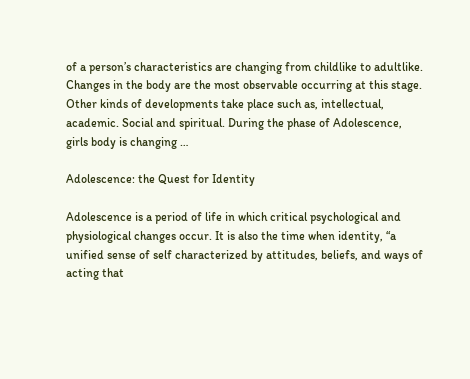of a person’s characteristics are changing from childlike to adultlike. Changes in the body are the most observable occurring at this stage. Other kinds of developments take place such as, intellectual, academic. Social and spiritual. During the phase of Adolescence, girls body is changing …

Adolescence: the Quest for Identity

Adolescence is a period of life in which critical psychological and physiological changes occur. It is also the time when identity, “a unified sense of self characterized by attitudes, beliefs, and ways of acting that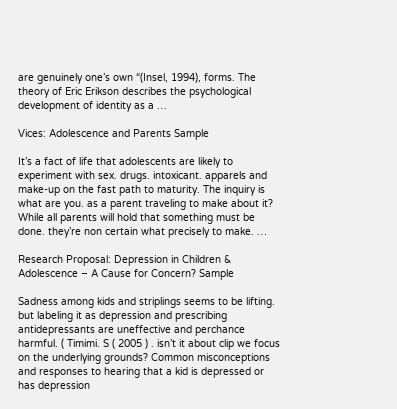are genuinely one’s own “(Insel, 1994), forms. The theory of Eric Erikson describes the psychological development of identity as a …

Vices: Adolescence and Parents Sample

It’s a fact of life that adolescents are likely to experiment with sex. drugs. intoxicant. apparels and make-up on the fast path to maturity. The inquiry is what are you. as a parent traveling to make about it? While all parents will hold that something must be done. they’re non certain what precisely to make. …

Research Proposal: Depression in Children & Adolescence – A Cause for Concern? Sample

Sadness among kids and striplings seems to be lifting. but labeling it as depression and prescribing antidepressants are uneffective and perchance harmful. ( Timimi. S ( 2005 ) . isn’t it about clip we focus on the underlying grounds? Common misconceptions and responses to hearing that a kid is depressed or has depression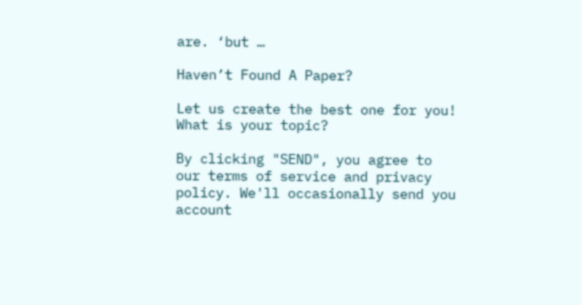are. ‘but …

Haven’t Found A Paper?

Let us create the best one for you! What is your topic?

By clicking "SEND", you agree to our terms of service and privacy policy. We'll occasionally send you account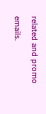related and promo emails.